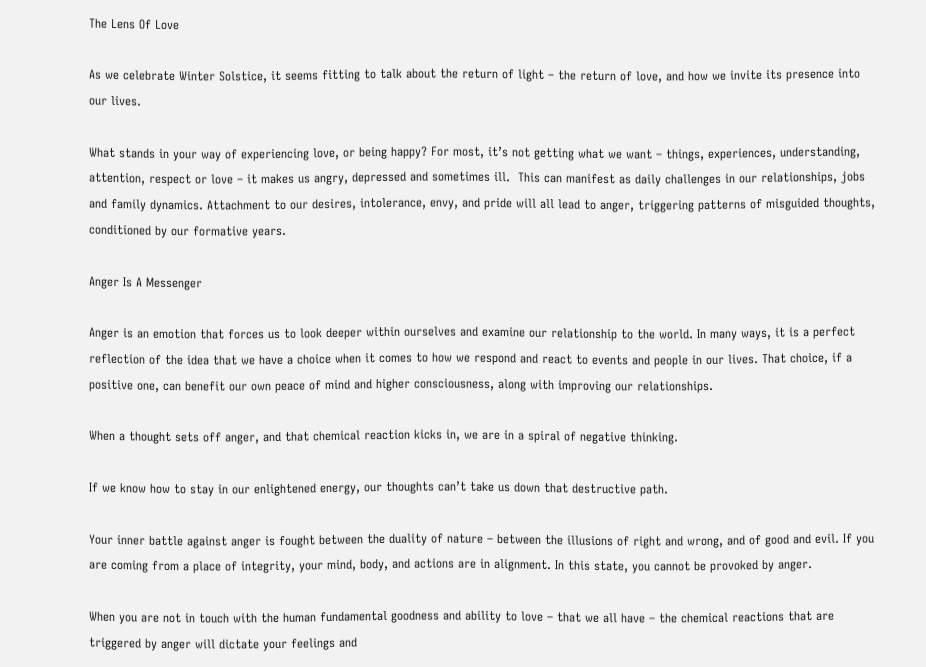The Lens Of Love

As we celebrate Winter Solstice, it seems fitting to talk about the return of light – the return of love, and how we invite its presence into our lives.

What stands in your way of experiencing love, or being happy? For most, it’s not getting what we want – things, experiences, understanding, attention, respect or love – it makes us angry, depressed and sometimes ill.  This can manifest as daily challenges in our relationships, jobs and family dynamics. Attachment to our desires, intolerance, envy, and pride will all lead to anger, triggering patterns of misguided thoughts, conditioned by our formative years.

Anger Is A Messenger

Anger is an emotion that forces us to look deeper within ourselves and examine our relationship to the world. In many ways, it is a perfect reflection of the idea that we have a choice when it comes to how we respond and react to events and people in our lives. That choice, if a positive one, can benefit our own peace of mind and higher consciousness, along with improving our relationships.

When a thought sets off anger, and that chemical reaction kicks in, we are in a spiral of negative thinking.

If we know how to stay in our enlightened energy, our thoughts can’t take us down that destructive path.

Your inner battle against anger is fought between the duality of nature – between the illusions of right and wrong, and of good and evil. If you are coming from a place of integrity, your mind, body, and actions are in alignment. In this state, you cannot be provoked by anger.

When you are not in touch with the human fundamental goodness and ability to love – that we all have – the chemical reactions that are triggered by anger will dictate your feelings and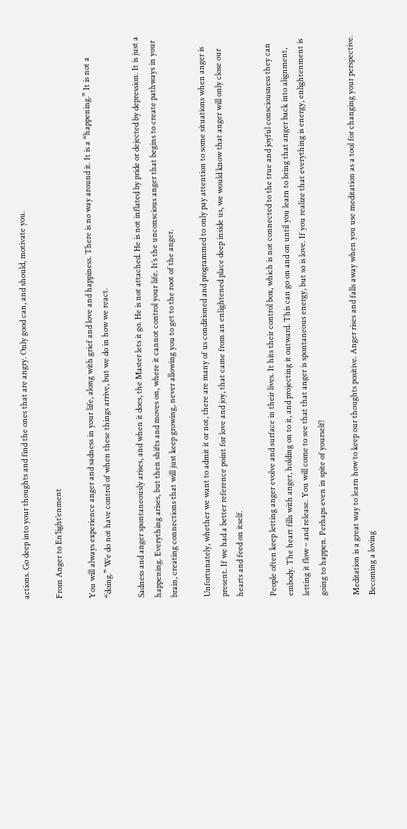actions. Go deep into your thoughts and find the ones that are angry. Only good can, and should, motivate you.

From Anger to En’light’enment

You will always experience anger and sadness in your life, along with grief and love and happiness. There is no way around it. It is a “happening.” It is not a “doing.” We do not have control of when these things arrive, but we do in how we react.

Sadness and anger spontaneously arises, and when it does, the Master lets it go. He is not attached. He is not inflated by pride or dejected by depression. It is just a happening. Everything arises, but then shifts and moves on, where it cannot control your life. It’s the unconscious anger that begins to create pathways in your brain, creating connections that will just keep growing, never allowing you to get to the root of the anger.

Unfortunately, whether we want to admit it or not, there are many of us conditioned and programmed to only pay attention to some situations when anger is present. If we had a better reference point for love and joy, that came from an enlightened place deep inside us, we would know that anger will only close our hearts and feed on itself.

People often keep letting anger evolve and surface in their lives. It hits their control box, which is not connected to the true and joyful consciousness they can embody. The heart fills with anger, holding on to it, and projecting it outward. This can go on and on until you learn to bring that anger back into alignment, letting it flow – and release. You will come to see that that anger is spontaneous energy, but so is love. If you realize that everything is energy, enlightenment is going to happen. Perhaps even in spite of yourself!

Meditation is a great way to learn how to keep our thoughts positive. Anger rises and falls away when you use meditation as a tool for changing your perspective. Becoming a loving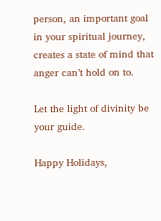person, an important goal in your spiritual journey, creates a state of mind that anger can’t hold on to.

Let the light of divinity be your guide.

Happy Holidays,